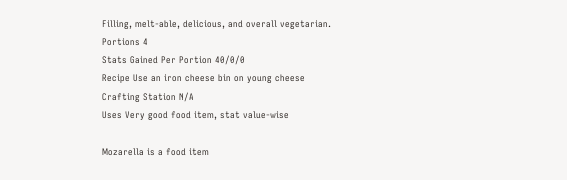Filling, melt-able, delicious, and overall vegetarian.
Portions 4
Stats Gained Per Portion 40/0/0
Recipe Use an iron cheese bin on young cheese
Crafting Station N/A
Uses Very good food item, stat value-wise

Mozarella is a food item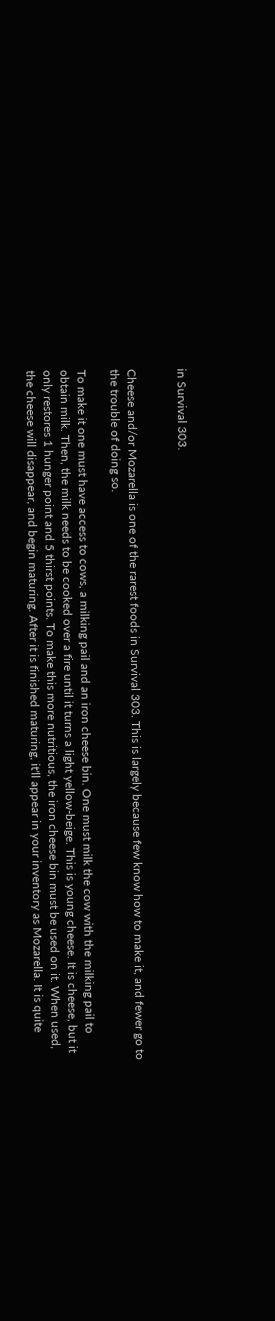in Survival 303.


Cheese and/or Mozarella is one of the rarest foods in Survival 303. This is largely because few know how to make it, and fewer go to the trouble of doing so.

To make it one must have access to cows, a milking pail and an iron cheese bin. One must milk the cow with the milking pail to obtain milk. Then, the milk needs to be cooked over a fire until it turns a light yellow-beige. This is young cheese. It is cheese, but it only restores 1 hunger point and 5 thirst points. To make this more nutritious, the iron cheese bin must be used on it. When used, the cheese will disappear, and begin maturing. After it is finished maturing, it'll appear in your inventory as Mozarella. It is quite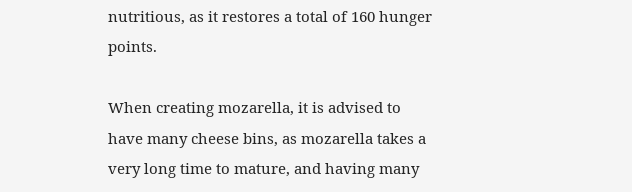nutritious, as it restores a total of 160 hunger points.

When creating mozarella, it is advised to have many cheese bins, as mozarella takes a very long time to mature, and having many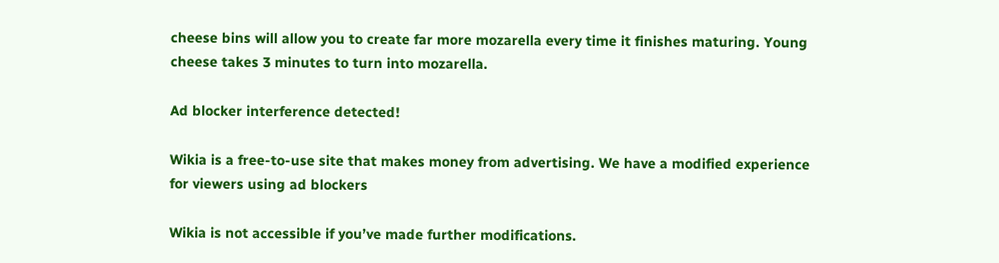cheese bins will allow you to create far more mozarella every time it finishes maturing. Young cheese takes 3 minutes to turn into mozarella.

Ad blocker interference detected!

Wikia is a free-to-use site that makes money from advertising. We have a modified experience for viewers using ad blockers

Wikia is not accessible if you’ve made further modifications.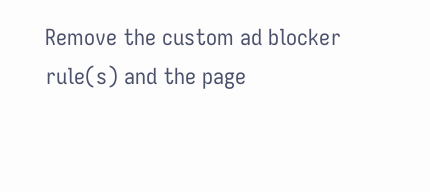Remove the custom ad blocker rule(s) and the page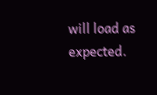will load as expected.